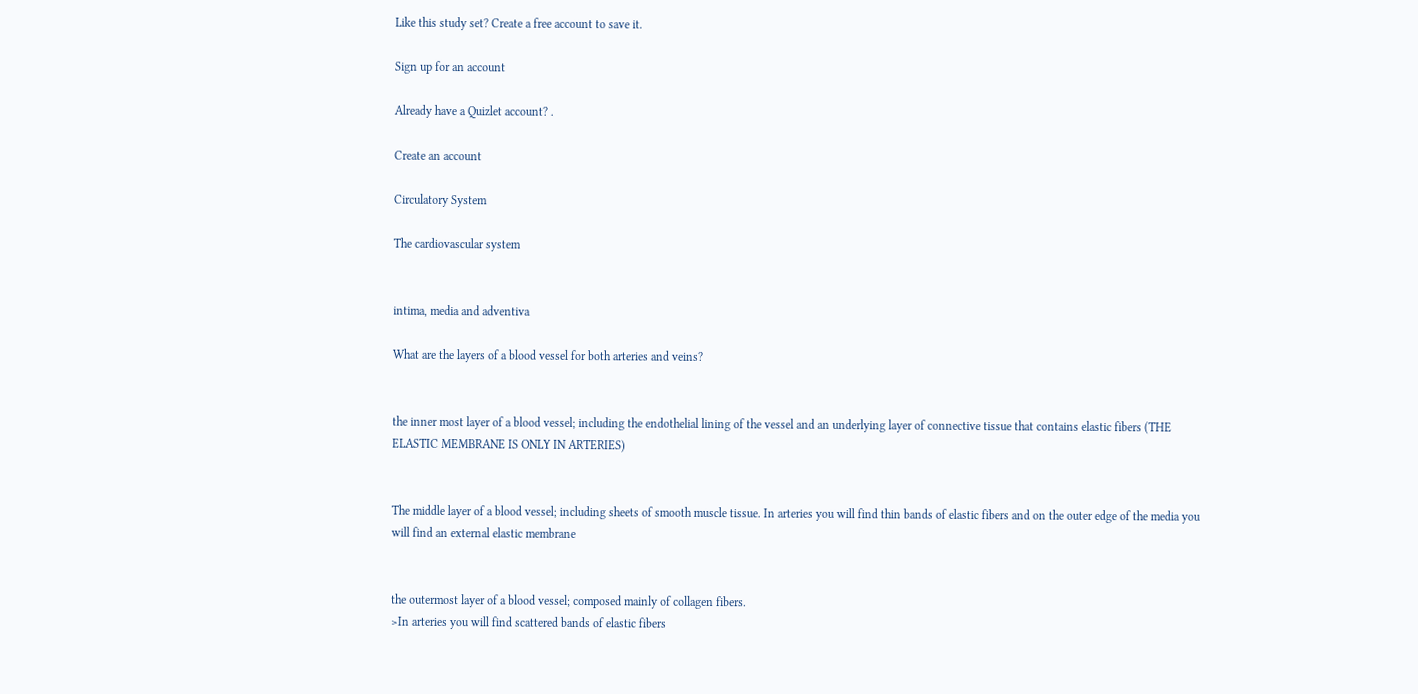Like this study set? Create a free account to save it.

Sign up for an account

Already have a Quizlet account? .

Create an account

Circulatory System

The cardiovascular system


intima, media and adventiva

What are the layers of a blood vessel for both arteries and veins?


the inner most layer of a blood vessel; including the endothelial lining of the vessel and an underlying layer of connective tissue that contains elastic fibers (THE ELASTIC MEMBRANE IS ONLY IN ARTERIES)


The middle layer of a blood vessel; including sheets of smooth muscle tissue. In arteries you will find thin bands of elastic fibers and on the outer edge of the media you will find an external elastic membrane


the outermost layer of a blood vessel; composed mainly of collagen fibers.
>In arteries you will find scattered bands of elastic fibers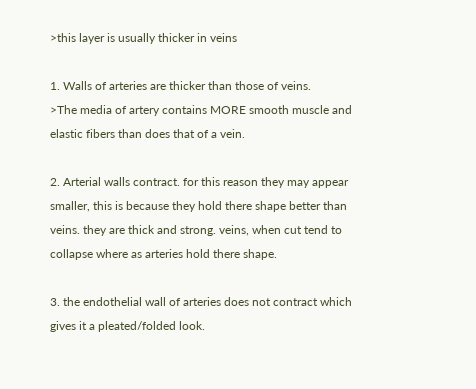>this layer is usually thicker in veins

1. Walls of arteries are thicker than those of veins.
>The media of artery contains MORE smooth muscle and elastic fibers than does that of a vein.

2. Arterial walls contract. for this reason they may appear smaller, this is because they hold there shape better than veins. they are thick and strong. veins, when cut tend to collapse where as arteries hold there shape.

3. the endothelial wall of arteries does not contract which gives it a pleated/folded look.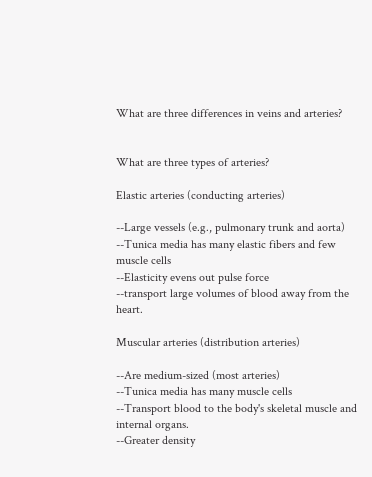What are three differences in veins and arteries?


What are three types of arteries?

Elastic arteries (conducting arteries)

--Large vessels (e.g., pulmonary trunk and aorta)
--Tunica media has many elastic fibers and few muscle cells
--Elasticity evens out pulse force
--transport large volumes of blood away from the heart.

Muscular arteries (distribution arteries)

--Are medium-sized (most arteries)
--Tunica media has many muscle cells
--Transport blood to the body's skeletal muscle and internal organs.
--Greater density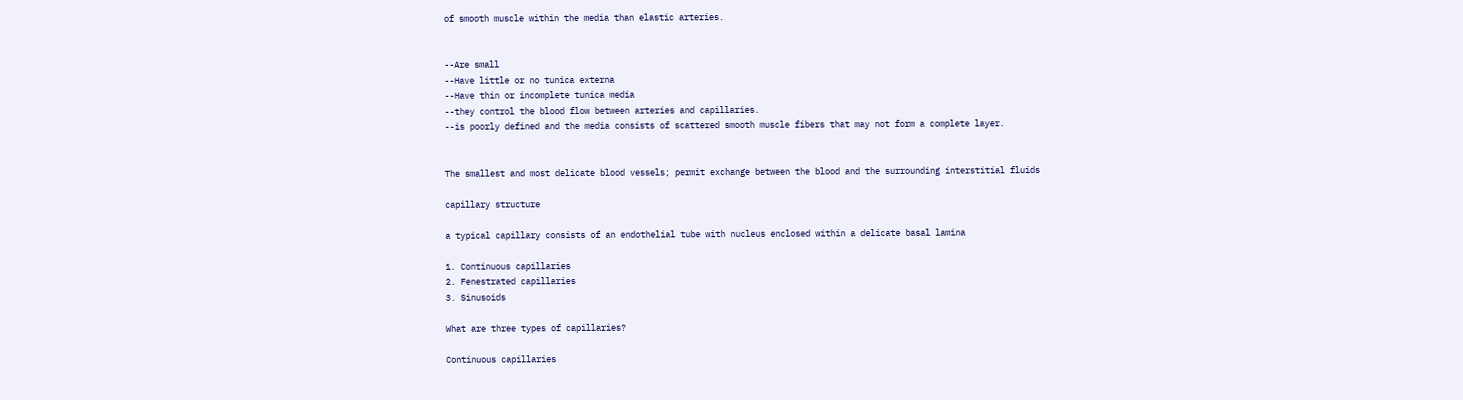of smooth muscle within the media than elastic arteries.


--Are small
--Have little or no tunica externa
--Have thin or incomplete tunica media
--they control the blood flow between arteries and capillaries.
--is poorly defined and the media consists of scattered smooth muscle fibers that may not form a complete layer.


The smallest and most delicate blood vessels; permit exchange between the blood and the surrounding interstitial fluids

capillary structure

a typical capillary consists of an endothelial tube with nucleus enclosed within a delicate basal lamina

1. Continuous capillaries
2. Fenestrated capillaries
3. Sinusoids

What are three types of capillaries?

Continuous capillaries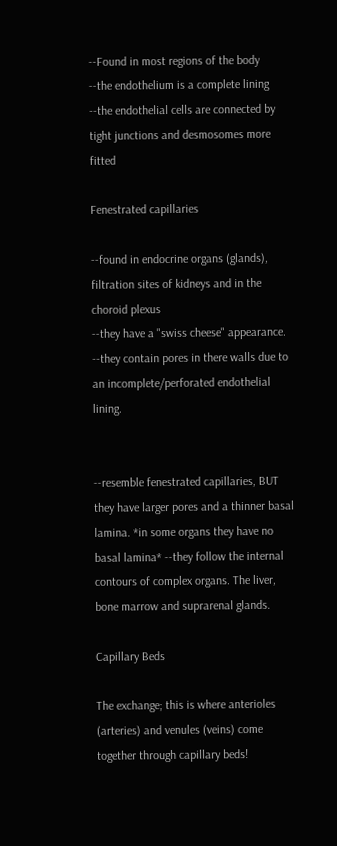--Found in most regions of the body
--the endothelium is a complete lining
--the endothelial cells are connected by tight junctions and desmosomes more fitted

Fenestrated capillaries

--found in endocrine organs (glands), filtration sites of kidneys and in the choroid plexus
--they have a "swiss cheese" appearance.
--they contain pores in there walls due to an incomplete/perforated endothelial lining.


--resemble fenestrated capillaries, BUT they have larger pores and a thinner basal lamina. *in some organs they have no basal lamina* --they follow the internal contours of complex organs. The liver, bone marrow and suprarenal glands.

Capillary Beds

The exchange; this is where anterioles (arteries) and venules (veins) come together through capillary beds!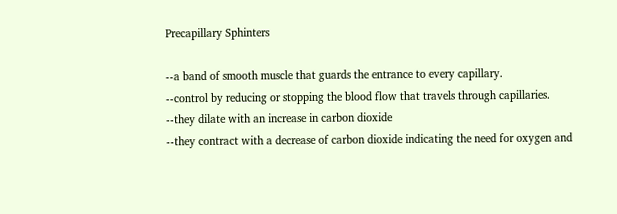Precapillary Sphinters

--a band of smooth muscle that guards the entrance to every capillary.
--control by reducing or stopping the blood flow that travels through capillaries.
--they dilate with an increase in carbon dioxide
--they contract with a decrease of carbon dioxide indicating the need for oxygen and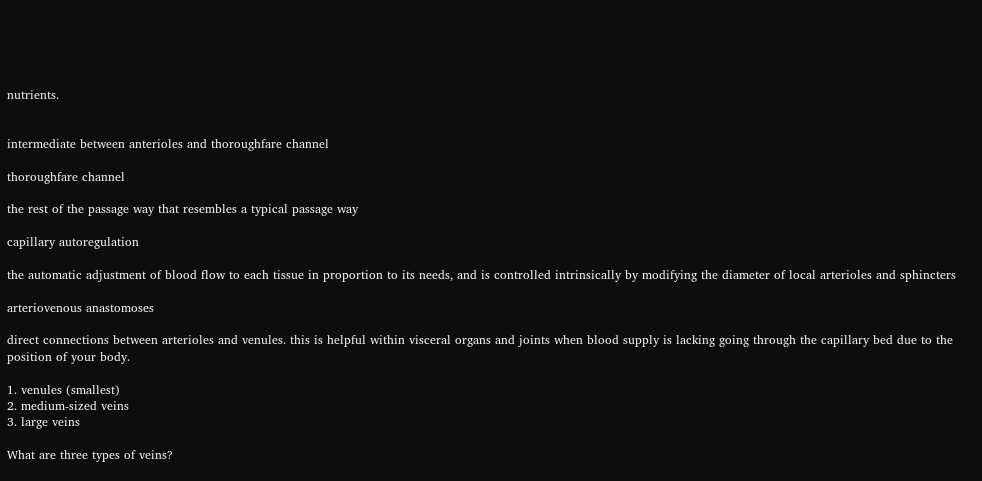nutrients.


intermediate between anterioles and thoroughfare channel

thoroughfare channel

the rest of the passage way that resembles a typical passage way

capillary autoregulation

the automatic adjustment of blood flow to each tissue in proportion to its needs, and is controlled intrinsically by modifying the diameter of local arterioles and sphincters

arteriovenous anastomoses

direct connections between arterioles and venules. this is helpful within visceral organs and joints when blood supply is lacking going through the capillary bed due to the position of your body.

1. venules (smallest)
2. medium-sized veins
3. large veins

What are three types of veins?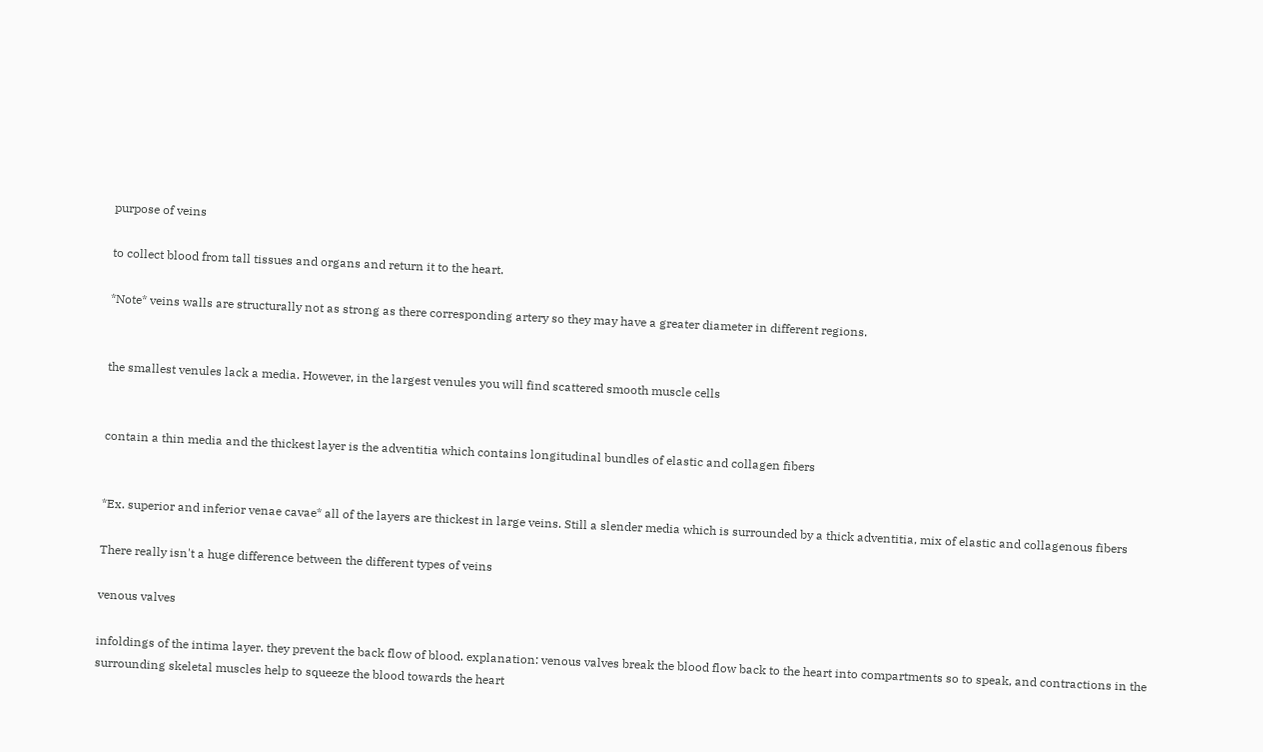purpose of veins

to collect blood from tall tissues and organs and return it to the heart.

*Note* veins walls are structurally not as strong as there corresponding artery so they may have a greater diameter in different regions.


the smallest venules lack a media. However, in the largest venules you will find scattered smooth muscle cells


contain a thin media and the thickest layer is the adventitia which contains longitudinal bundles of elastic and collagen fibers


*Ex. superior and inferior venae cavae* all of the layers are thickest in large veins. Still a slender media which is surrounded by a thick adventitia, mix of elastic and collagenous fibers

There really isn't a huge difference between the different types of veins

venous valves

infoldings of the intima layer. they prevent the back flow of blood. explanation: venous valves break the blood flow back to the heart into compartments so to speak, and contractions in the surrounding skeletal muscles help to squeeze the blood towards the heart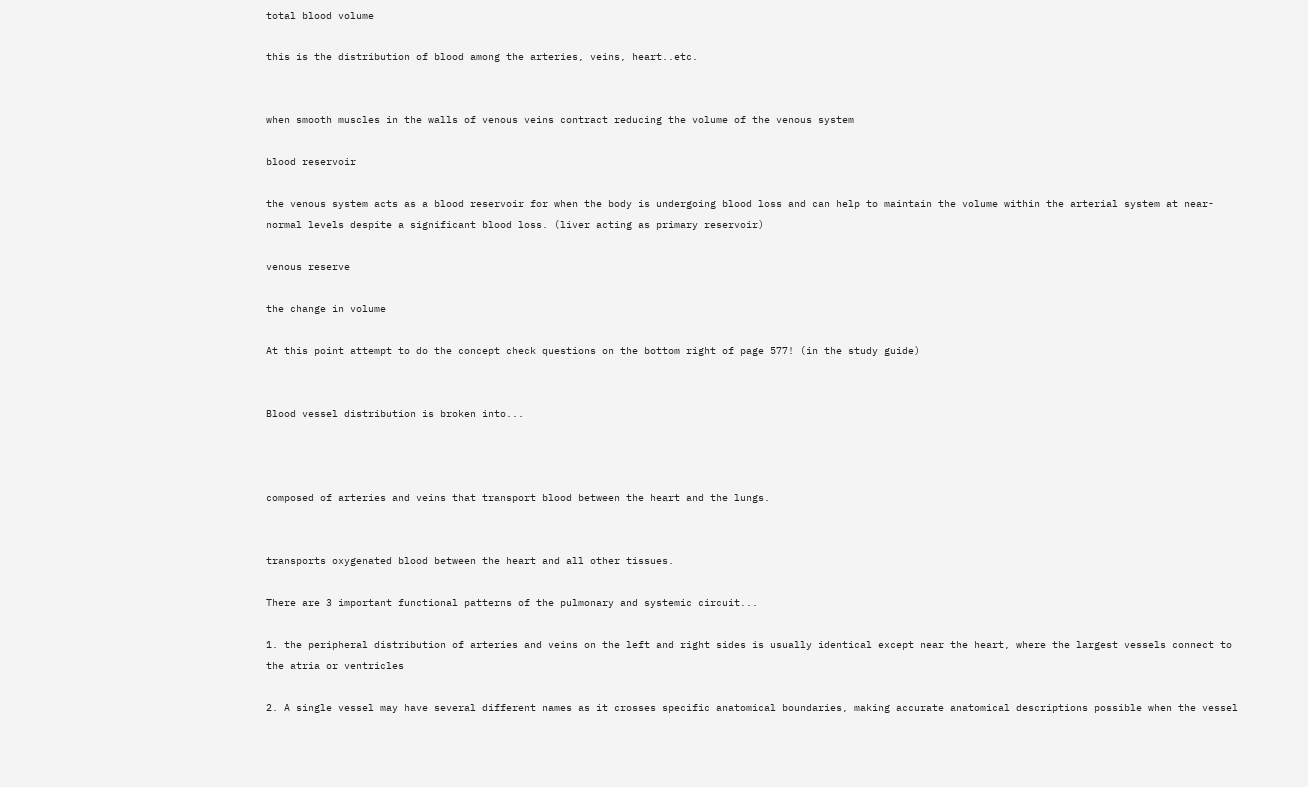total blood volume

this is the distribution of blood among the arteries, veins, heart..etc.


when smooth muscles in the walls of venous veins contract reducing the volume of the venous system

blood reservoir

the venous system acts as a blood reservoir for when the body is undergoing blood loss and can help to maintain the volume within the arterial system at near-normal levels despite a significant blood loss. (liver acting as primary reservoir)

venous reserve

the change in volume

At this point attempt to do the concept check questions on the bottom right of page 577! (in the study guide)


Blood vessel distribution is broken into...



composed of arteries and veins that transport blood between the heart and the lungs.


transports oxygenated blood between the heart and all other tissues.

There are 3 important functional patterns of the pulmonary and systemic circuit...

1. the peripheral distribution of arteries and veins on the left and right sides is usually identical except near the heart, where the largest vessels connect to the atria or ventricles

2. A single vessel may have several different names as it crosses specific anatomical boundaries, making accurate anatomical descriptions possible when the vessel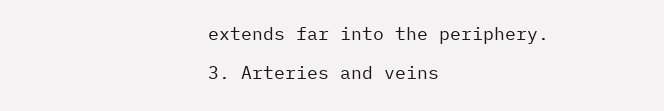extends far into the periphery.

3. Arteries and veins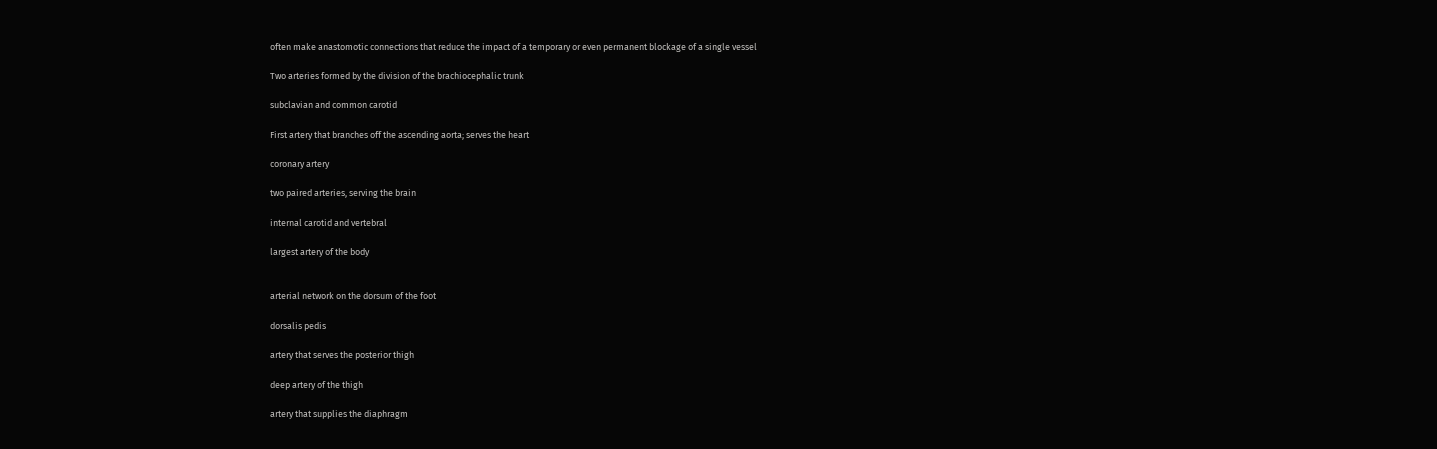often make anastomotic connections that reduce the impact of a temporary or even permanent blockage of a single vessel

Two arteries formed by the division of the brachiocephalic trunk

subclavian and common carotid

First artery that branches off the ascending aorta; serves the heart

coronary artery

two paired arteries, serving the brain

internal carotid and vertebral

largest artery of the body


arterial network on the dorsum of the foot

dorsalis pedis

artery that serves the posterior thigh

deep artery of the thigh

artery that supplies the diaphragm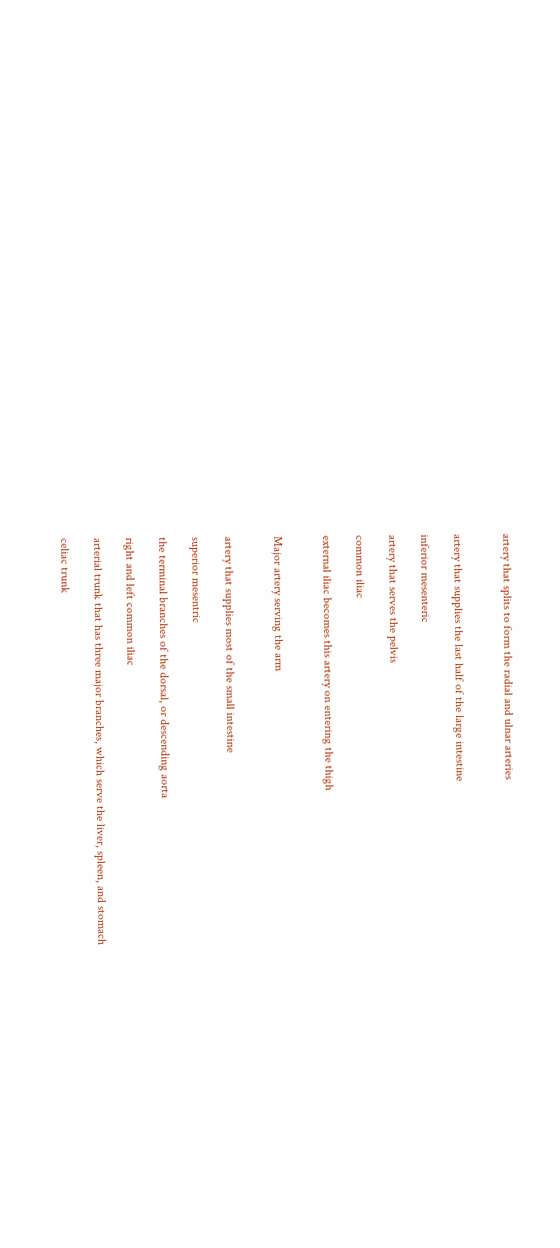artery that splits to form the radial and ulnar arteries


artery that supplies the last half of the large intestine

inferior mesenteric

artery that serves the pelvis

common iliac

external iliac becomes this artery on entering the thigh


Major artery serving the arm


artery that supplies most of the small intestine

superior mesentric

the terminal branches of the dorsal, or descending aorta

right and left common iliac

arterial trunk that has three major branches, which serve the liver, spleen, and stomach

celiac trunk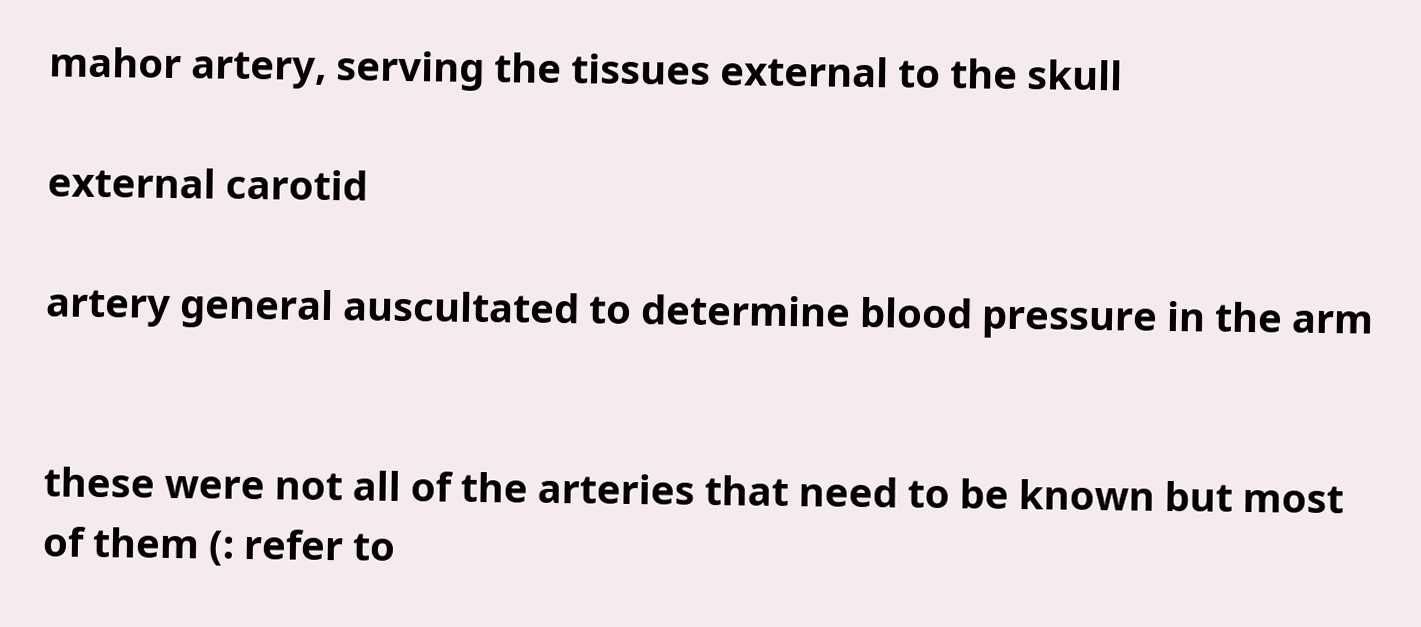mahor artery, serving the tissues external to the skull

external carotid

artery general auscultated to determine blood pressure in the arm


these were not all of the arteries that need to be known but most of them (: refer to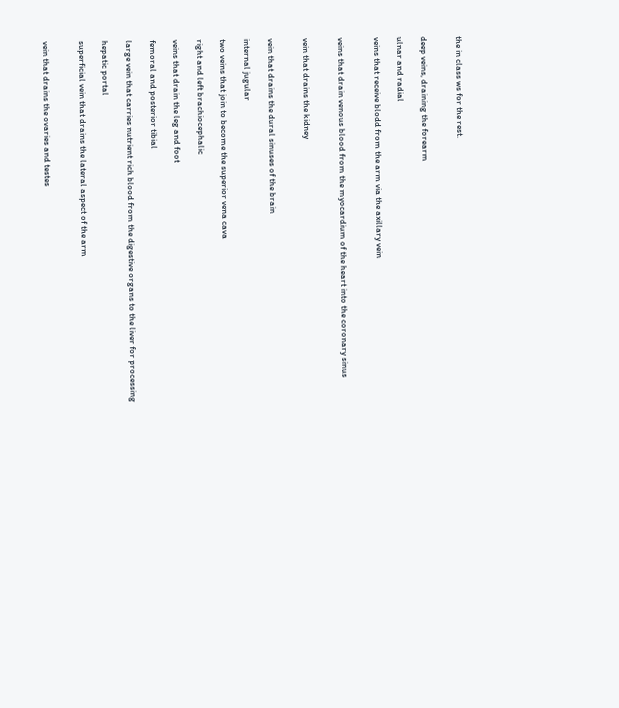the in class ws for the rest.


deep veins, draining the forearm

ulnar and radial

veins that receive blodd from the arm via the axillary vein


veins that drain venous blood from the myocardium of the heart into the coronary sinus


vein that drains the kidney


vein that drains the dural sinuses of the brain

internal jugular

two veins that join to become the superior vena cava

right and left brachiocephalic

veins that drain the leg and foot

femoral and posterior tibial

large vein that carries nutrient rich blood from the digestive organs to the liver for processing

hepatic portal

superficial vein that drains the lateral aspect of the arm


vein that drains the ovaries and testes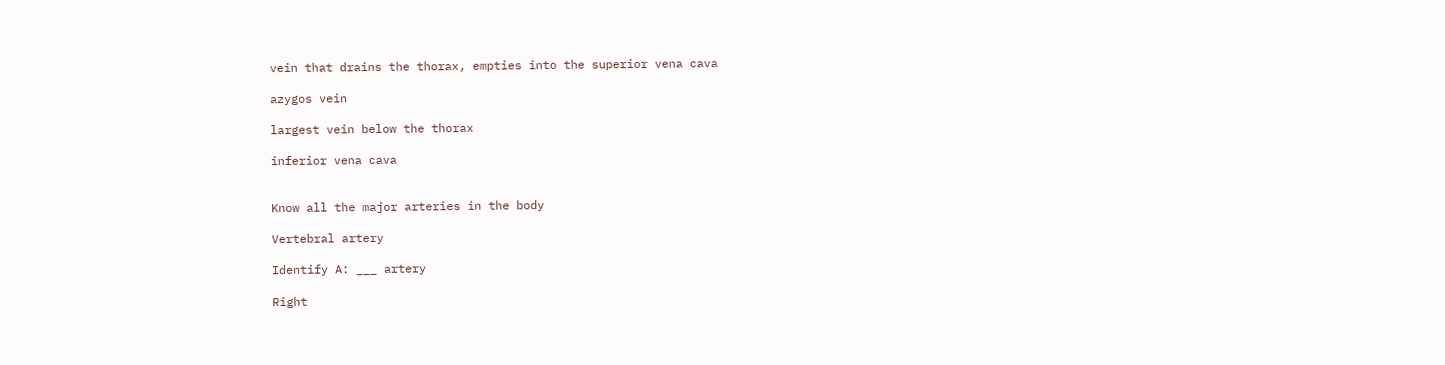vein that drains the thorax, empties into the superior vena cava

azygos vein

largest vein below the thorax

inferior vena cava


Know all the major arteries in the body

Vertebral artery

Identify A: ___ artery

Right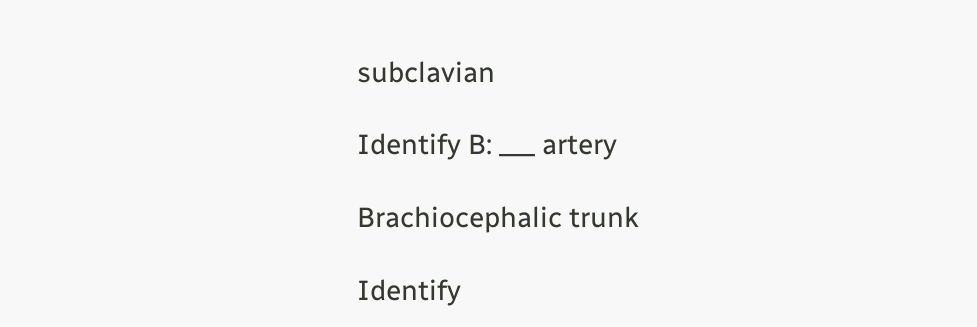subclavian

Identify B: ___ artery

Brachiocephalic trunk

Identify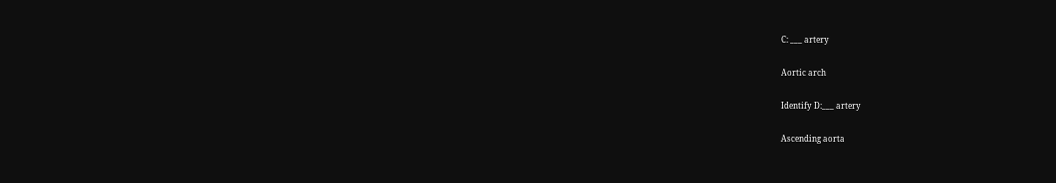C: ___ artery

Aortic arch

Identify D:___ artery

Ascending aorta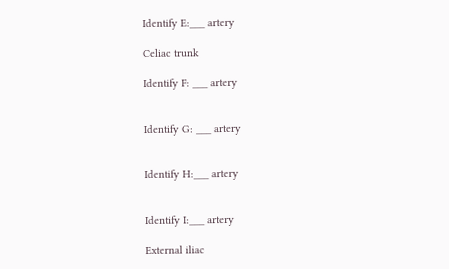Identify E:___ artery

Celiac trunk

Identify F: ___ artery


Identify G: ___ artery


Identify H:___ artery


Identify I:___ artery

External iliac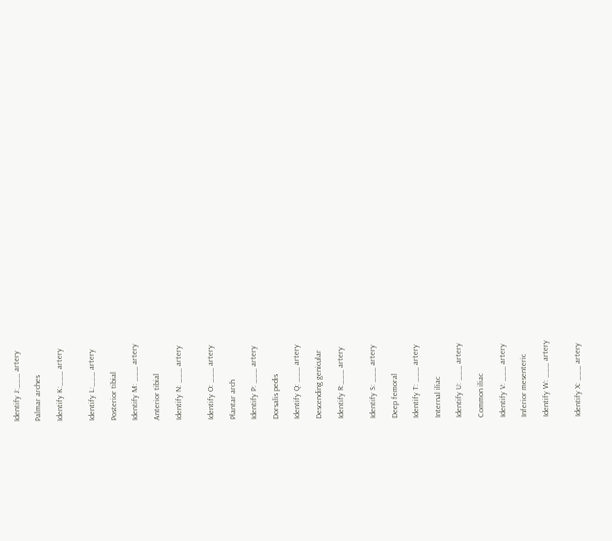Identify J:___ artery

Palmar arches

Identify K:___ artery


Identify L:___ artery

Posterior tibial

Identify M: ___ artery

Anterior tibial

Identify N: ___ artery


Identify O: ___ artery

Plantar arch

Identify P: ___ artery

Dorsalis pedis

Identify Q: ___ artery

Descending genicular

Identify R:___ artery


Identify S: ___ artery

Deep femoral

Identify T: ___ artery

Internal iliac

Identify U: ___ artery

Common iliac

Identify V: ___ artery

Inferior mesenteric

Identify W: ___ artery


Identify X: ___ artery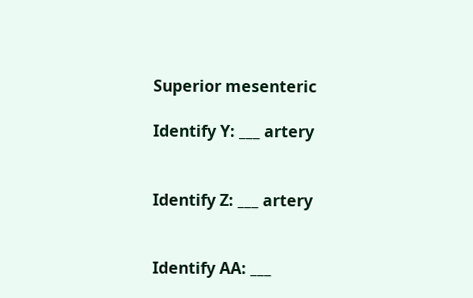Superior mesenteric

Identify Y: ___ artery


Identify Z: ___ artery


Identify AA: ___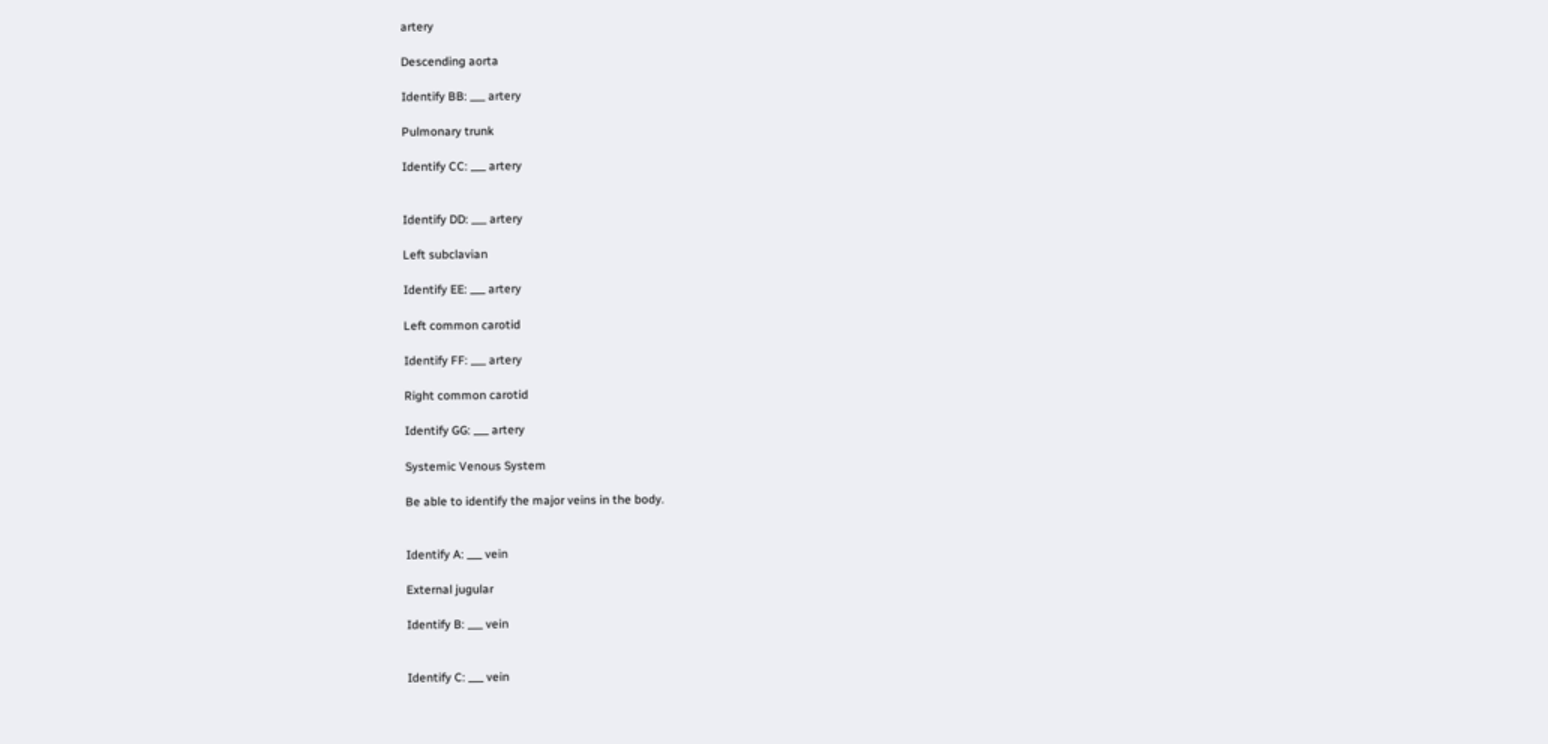artery

Descending aorta

Identify BB: ___ artery

Pulmonary trunk

Identify CC: ___ artery


Identify DD: ___ artery

Left subclavian

Identify EE: ___ artery

Left common carotid

Identify FF: ___ artery

Right common carotid

Identify GG: ___ artery

Systemic Venous System

Be able to identify the major veins in the body.


Identify A: ___ vein

External jugular

Identify B: ___ vein


Identify C: ___ vein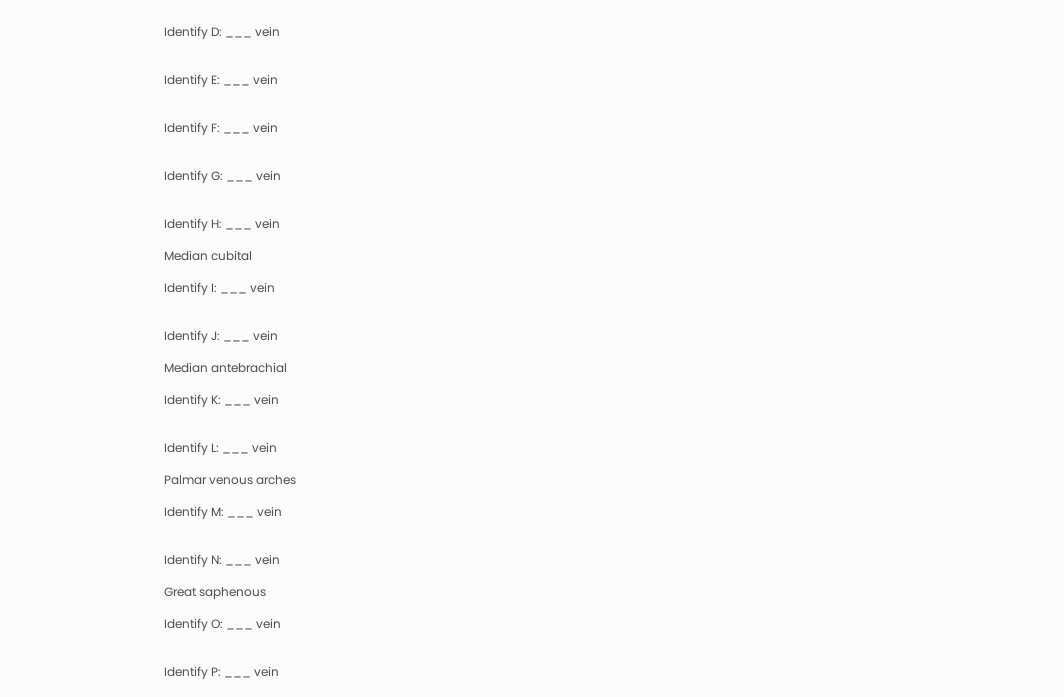Identify D: ___ vein


Identify E: ___ vein


Identify F: ___ vein


Identify G: ___ vein


Identify H: ___ vein

Median cubital

Identify I: ___ vein


Identify J: ___ vein

Median antebrachial

Identify K: ___ vein


Identify L: ___ vein

Palmar venous arches

Identify M: ___ vein


Identify N: ___ vein

Great saphenous

Identify O: ___ vein


Identify P: ___ vein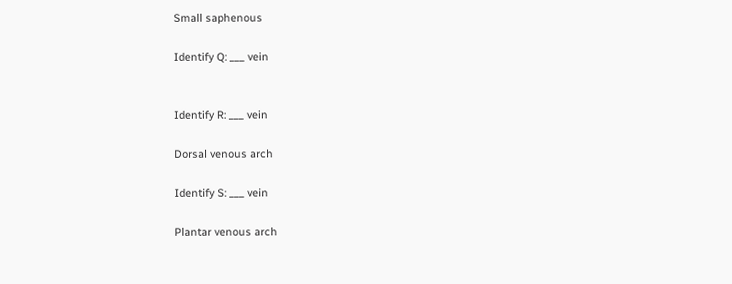Small saphenous

Identify Q: ___ vein


Identify R: ___ vein

Dorsal venous arch

Identify S: ___ vein

Plantar venous arch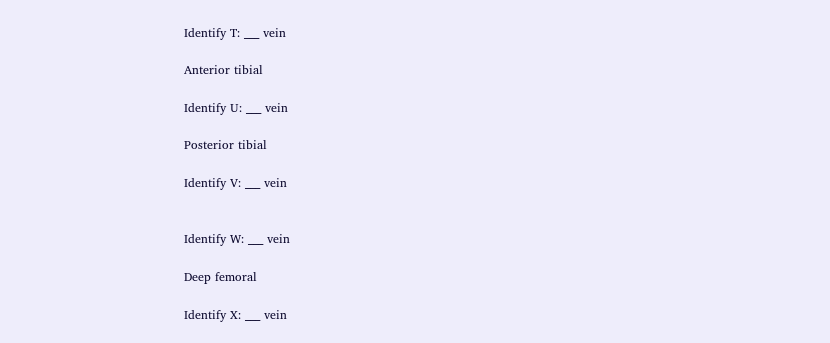Identify T: ___ vein

Anterior tibial

Identify U: ___ vein

Posterior tibial

Identify V: ___ vein


Identify W: ___ vein

Deep femoral

Identify X: ___ vein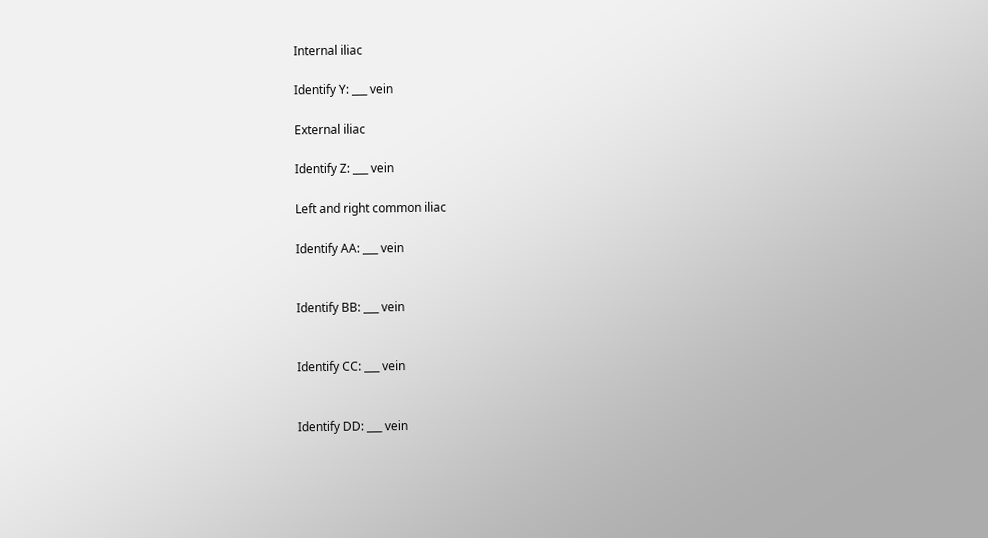Internal iliac

Identify Y: ___ vein

External iliac

Identify Z: ___ vein

Left and right common iliac

Identify AA: ___ vein


Identify BB: ___ vein


Identify CC: ___ vein


Identify DD: ___ vein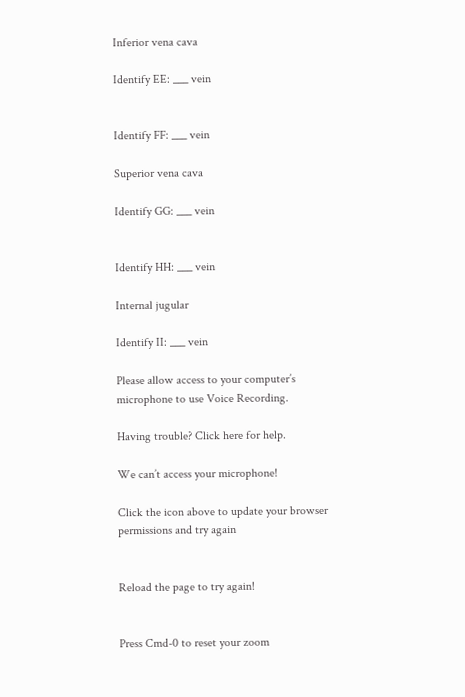Inferior vena cava

Identify EE: ___ vein


Identify FF: ___ vein

Superior vena cava

Identify GG: ___ vein


Identify HH: ___ vein

Internal jugular

Identify II: ___ vein

Please allow access to your computer’s microphone to use Voice Recording.

Having trouble? Click here for help.

We can’t access your microphone!

Click the icon above to update your browser permissions and try again


Reload the page to try again!


Press Cmd-0 to reset your zoom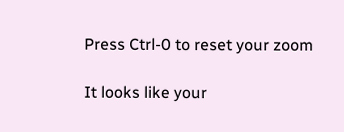Press Ctrl-0 to reset your zoom

It looks like your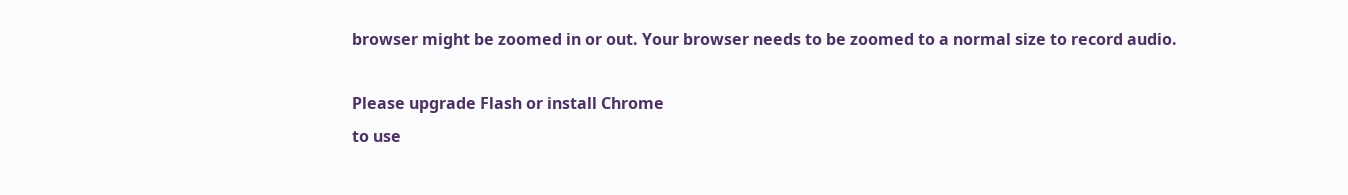browser might be zoomed in or out. Your browser needs to be zoomed to a normal size to record audio.

Please upgrade Flash or install Chrome
to use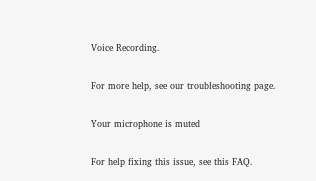Voice Recording.

For more help, see our troubleshooting page.

Your microphone is muted

For help fixing this issue, see this FAQ.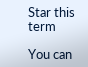Star this term

You can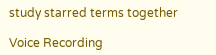study starred terms together

Voice Recording